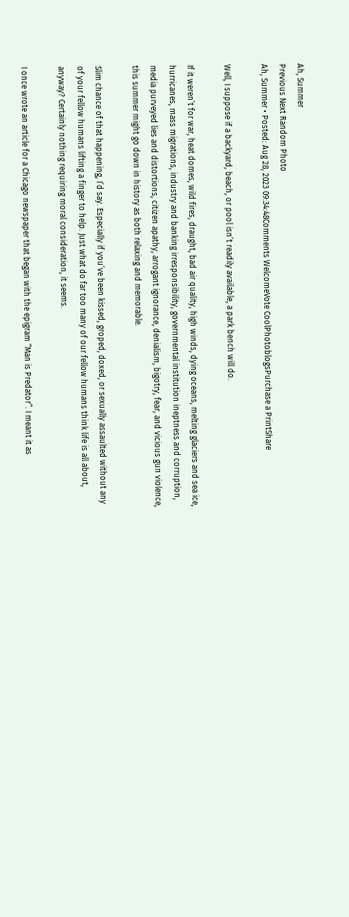Ah, Summer
Previous Next Random Photo
Ah, Summer • Posted: Aug 28, 2023 09:34:48Comments WelcomeVote CoolPhotoblogsPurchase a PrintShare

Well, I suppose if a backyard, beach, or pool isn’t readily available, a park bench will do.

If it weren’t for war, heat domes, wild fires, draught, bad air quality, high winds, dying oceans, melting glaciers and sea ice, hurricanes, mass migrations, industry and banking irresponsibility, governmental institution ineptness and corruption, media purveyed lies and distortions, citizen apathy, arrogant ignorance, denialism, bigotry, fear, and vicious gun violence, this summer might go down in history as both relaxing and memorable.

Slim chance of that happening, I’d say. Especially if you’ve been kissed, groped, doxed, or sexually assaulted without any of your fellow humans lifting a finger to help. Just what do far too many of our fellow humans think life is all about, anyway? Certainly nothing requiring moral consideration, it seems.

I once wrote an article for a Chicago newspaper that began with the epigram “Man is Predator”. I meant it as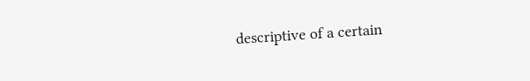descriptive of a certain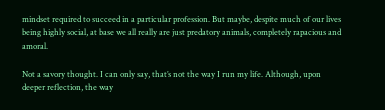mindset required to succeed in a particular profession. But maybe, despite much of our lives being highly social, at base we all really are just predatory animals, completely rapacious and amoral.

Not a savory thought. I can only say, that’s not the way I run my life. Although, upon deeper reflection, the way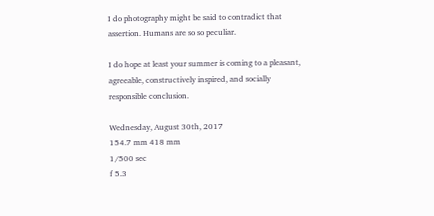I do photography might be said to contradict that assertion. Humans are so so peculiar.

I do hope at least your summer is coming to a pleasant, agreeable, constructively inspired, and socially responsible conclusion.

Wednesday, August 30th, 2017
154.7 mm 418 mm
1/500 sec
f 5.3